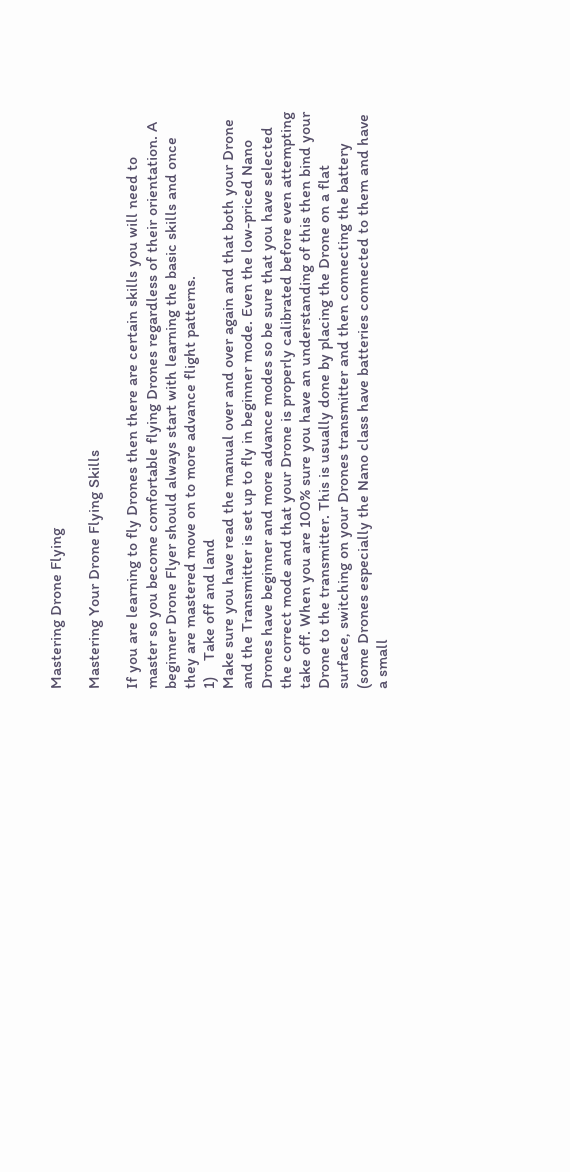Mastering Drone Flying

Mastering Your Drone Flying Skills

If you are learning to fly Drones then there are certain skills you will need to master so you become comfortable flying Drones regardless of their orientation. A beginner Drone Flyer should always start with learning the basic skills and once they are mastered move on to more advance flight patterns.
1)    Take off and land
Make sure you have read the manual over and over again and that both your Drone and the Transmitter is set up to fly in beginner mode. Even the low-priced Nano Drones have beginner and more advance modes so be sure that you have selected the correct mode and that your Drone is properly calibrated before even attempting take off. When you are 100% sure you have an understanding of this then bind your Drone to the transmitter. This is usually done by placing the Drone on a flat surface, switching on your Drones transmitter and then connecting the battery (some Drones especially the Nano class have batteries connected to them and have a small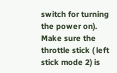switch for turning the power on). Make sure the throttle stick ( left stick mode 2) is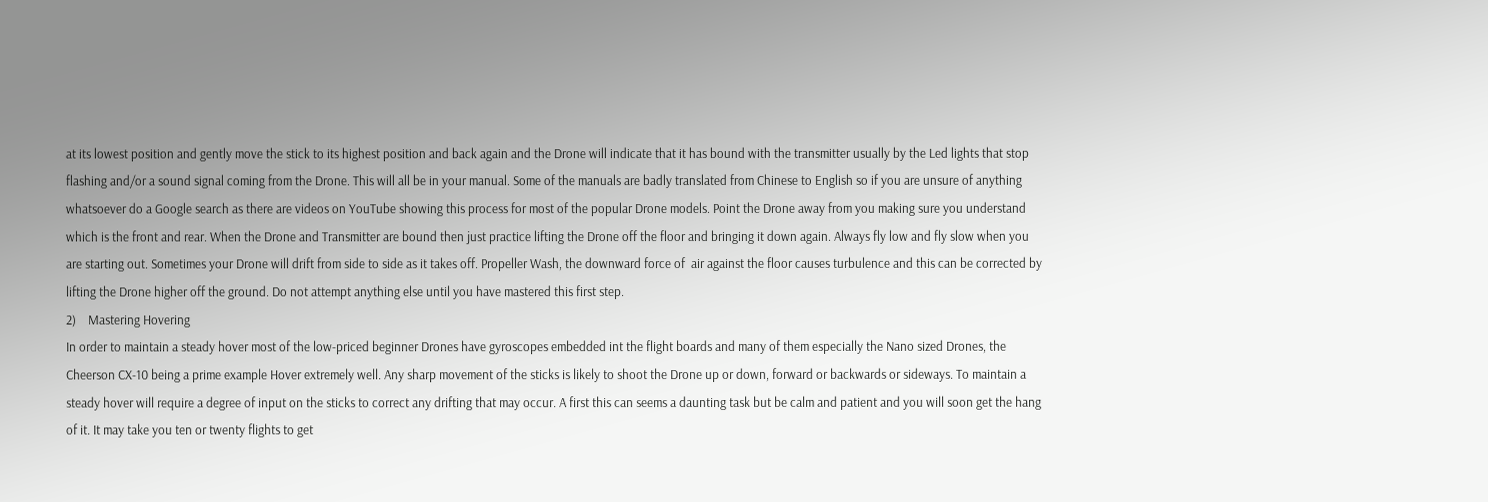at its lowest position and gently move the stick to its highest position and back again and the Drone will indicate that it has bound with the transmitter usually by the Led lights that stop flashing and/or a sound signal coming from the Drone. This will all be in your manual. Some of the manuals are badly translated from Chinese to English so if you are unsure of anything whatsoever do a Google search as there are videos on YouTube showing this process for most of the popular Drone models. Point the Drone away from you making sure you understand which is the front and rear. When the Drone and Transmitter are bound then just practice lifting the Drone off the floor and bringing it down again. Always fly low and fly slow when you are starting out. Sometimes your Drone will drift from side to side as it takes off. Propeller Wash, the downward force of  air against the floor causes turbulence and this can be corrected by lifting the Drone higher off the ground. Do not attempt anything else until you have mastered this first step.
2)    Mastering Hovering
In order to maintain a steady hover most of the low-priced beginner Drones have gyroscopes embedded int the flight boards and many of them especially the Nano sized Drones, the Cheerson CX-10 being a prime example Hover extremely well. Any sharp movement of the sticks is likely to shoot the Drone up or down, forward or backwards or sideways. To maintain a steady hover will require a degree of input on the sticks to correct any drifting that may occur. A first this can seems a daunting task but be calm and patient and you will soon get the hang of it. It may take you ten or twenty flights to get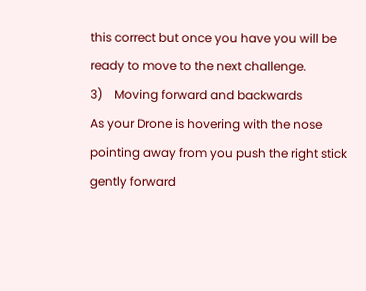this correct but once you have you will be ready to move to the next challenge.
3)    Moving forward and backwards
As your Drone is hovering with the nose pointing away from you push the right stick gently forward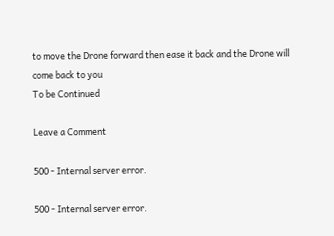to move the Drone forward then ease it back and the Drone will come back to you
To be Continued

Leave a Comment

500 - Internal server error.

500 - Internal server error.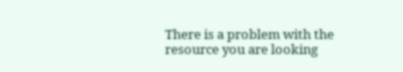There is a problem with the resource you are looking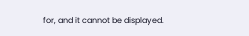for, and it cannot be displayed.